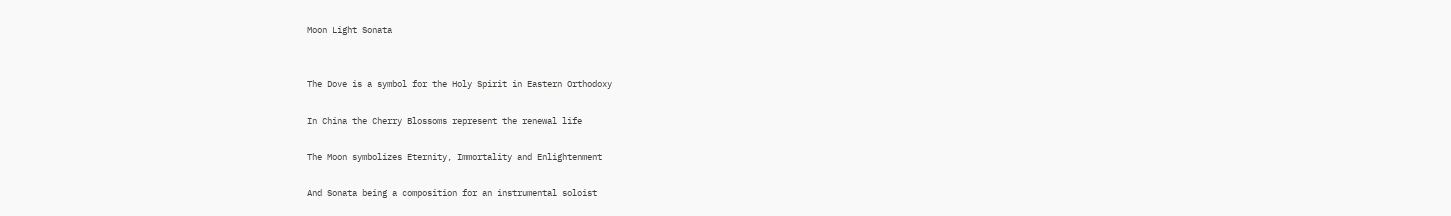Moon Light Sonata


The Dove is a symbol for the Holy Spirit in Eastern Orthodoxy

In China the Cherry Blossoms represent the renewal life

The Moon symbolizes Eternity, Immortality and Enlightenment

And Sonata being a composition for an instrumental soloist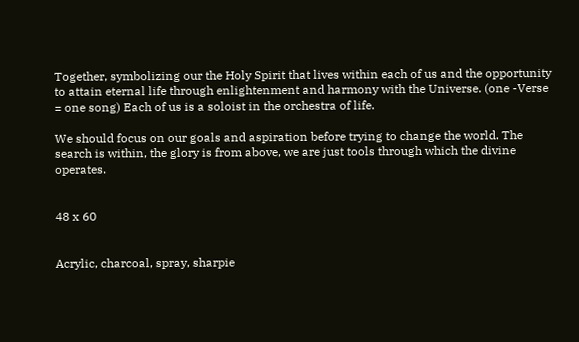Together, symbolizing our the Holy Spirit that lives within each of us and the opportunity to attain eternal life through enlightenment and harmony with the Universe. (one -Verse = one song) Each of us is a soloist in the orchestra of life.

We should focus on our goals and aspiration before trying to change the world. The search is within, the glory is from above, we are just tools through which the divine operates.


48 x 60


Acrylic, charcoal, spray, sharpie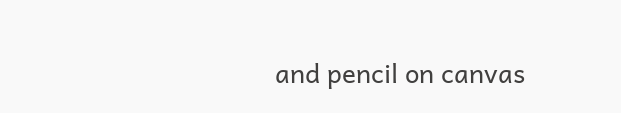and pencil on canvas